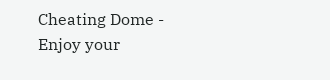Cheating Dome - Enjoy your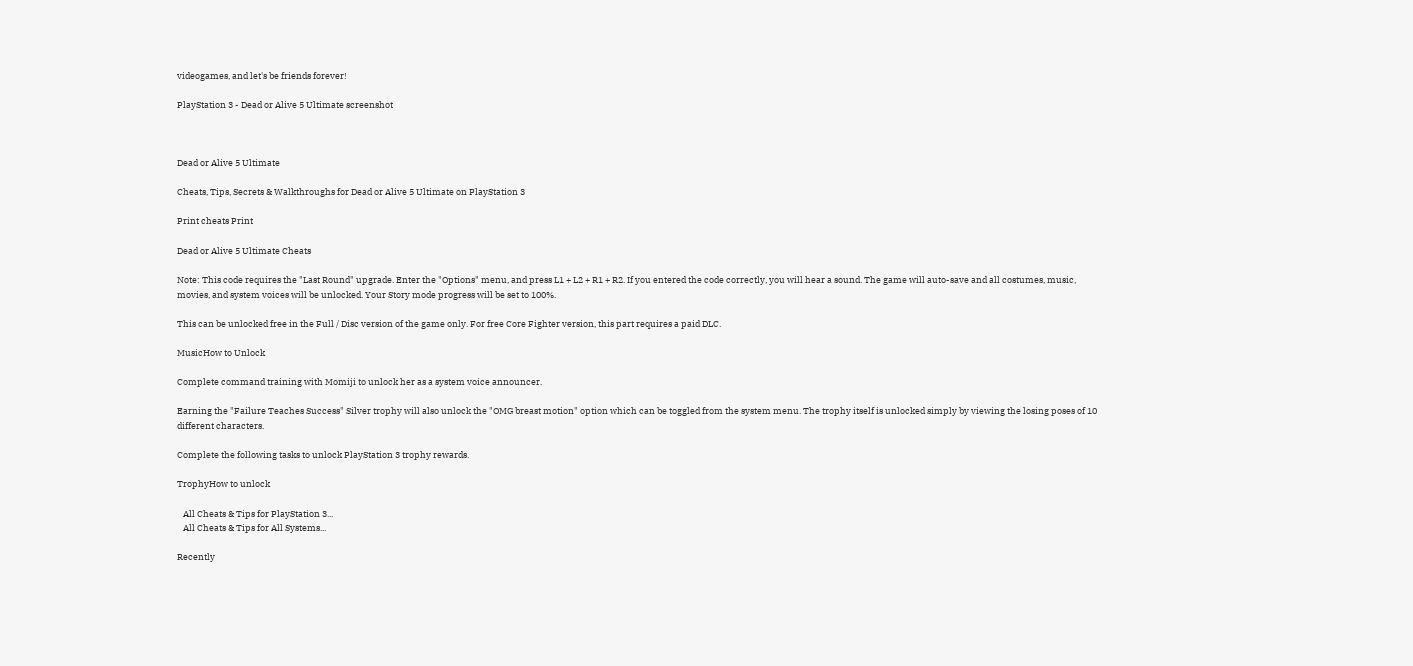videogames, and let's be friends forever!

PlayStation 3 - Dead or Alive 5 Ultimate screenshot



Dead or Alive 5 Ultimate

Cheats, Tips, Secrets & Walkthroughs for Dead or Alive 5 Ultimate on PlayStation 3

Print cheats Print

Dead or Alive 5 Ultimate Cheats

Note: This code requires the "Last Round" upgrade. Enter the "Options" menu, and press L1 + L2 + R1 + R2. If you entered the code correctly, you will hear a sound. The game will auto-save and all costumes, music, movies, and system voices will be unlocked. Your Story mode progress will be set to 100%.

This can be unlocked free in the Full / Disc version of the game only. For free Core Fighter version, this part requires a paid DLC.

MusicHow to Unlock

Complete command training with Momiji to unlock her as a system voice announcer.

Earning the "Failure Teaches Success" Silver trophy will also unlock the "OMG breast motion" option which can be toggled from the system menu. The trophy itself is unlocked simply by viewing the losing poses of 10 different characters.

Complete the following tasks to unlock PlayStation 3 trophy rewards.

TrophyHow to unlock

   All Cheats & Tips for PlayStation 3...
   All Cheats & Tips for All Systems...

Recently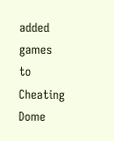added games to Cheating Dome